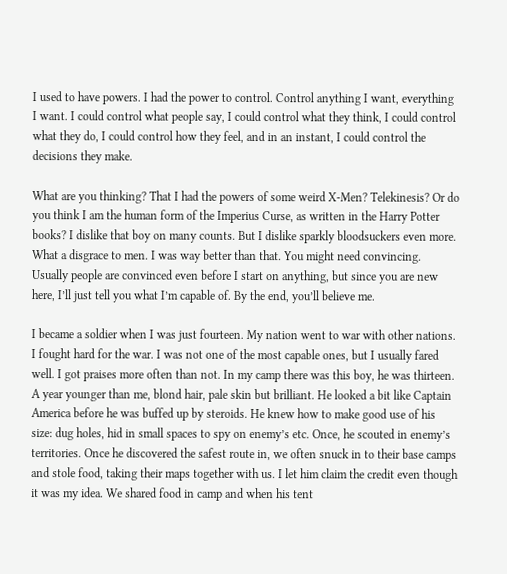I used to have powers. I had the power to control. Control anything I want, everything I want. I could control what people say, I could control what they think, I could control what they do, I could control how they feel, and in an instant, I could control the decisions they make.

What are you thinking? That I had the powers of some weird X-Men? Telekinesis? Or do you think I am the human form of the Imperius Curse, as written in the Harry Potter books? I dislike that boy on many counts. But I dislike sparkly bloodsuckers even more. What a disgrace to men. I was way better than that. You might need convincing. Usually people are convinced even before I start on anything, but since you are new here, I’ll just tell you what I’m capable of. By the end, you’ll believe me.

I became a soldier when I was just fourteen. My nation went to war with other nations. I fought hard for the war. I was not one of the most capable ones, but I usually fared well. I got praises more often than not. In my camp there was this boy, he was thirteen. A year younger than me, blond hair, pale skin but brilliant. He looked a bit like Captain America before he was buffed up by steroids. He knew how to make good use of his size: dug holes, hid in small spaces to spy on enemy’s etc. Once, he scouted in enemy’s territories. Once he discovered the safest route in, we often snuck in to their base camps and stole food, taking their maps together with us. I let him claim the credit even though it was my idea. We shared food in camp and when his tent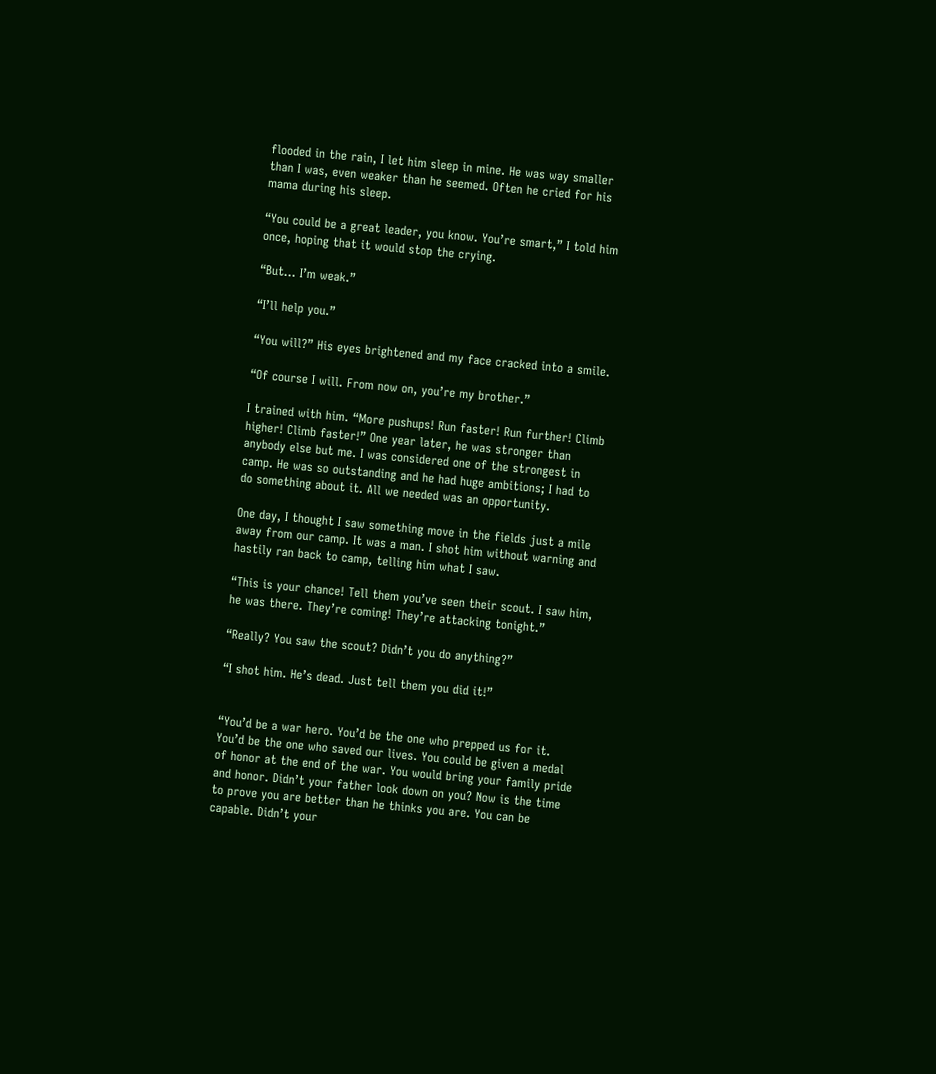flooded in the rain, I let him sleep in mine. He was way smaller than I was, even weaker than he seemed. Often he cried for his mama during his sleep.

“You could be a great leader, you know. You’re smart,” I told him once, hoping that it would stop the crying.

“But… I’m weak.”

“I’ll help you.”

“You will?” His eyes brightened and my face cracked into a smile.

“Of course I will. From now on, you’re my brother.”

I trained with him. “More pushups! Run faster! Run further! Climb higher! Climb faster!” One year later, he was stronger than anybody else but me. I was considered one of the strongest in camp. He was so outstanding and he had huge ambitions; I had to do something about it. All we needed was an opportunity.

One day, I thought I saw something move in the fields just a mile away from our camp. It was a man. I shot him without warning and hastily ran back to camp, telling him what I saw.

“This is your chance! Tell them you’ve seen their scout. I saw him, he was there. They’re coming! They’re attacking tonight.”

“Really? You saw the scout? Didn’t you do anything?”

“I shot him. He’s dead. Just tell them you did it!”


“You’d be a war hero. You’d be the one who prepped us for it. You’d be the one who saved our lives. You could be given a medal of honor at the end of the war. You would bring your family pride and honor. Didn’t your father look down on you? Now is the time to prove you are better than he thinks you are. You can be capable. Didn’t your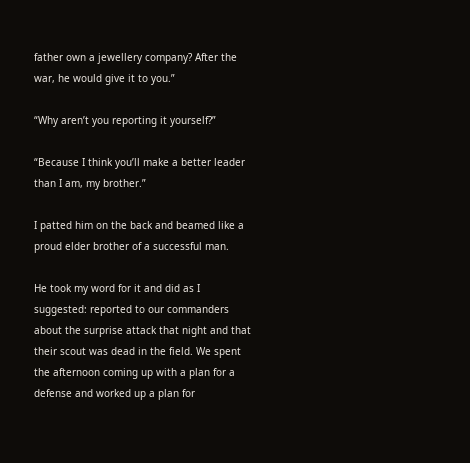father own a jewellery company? After the war, he would give it to you.”

“Why aren’t you reporting it yourself?”

“Because I think you’ll make a better leader than I am, my brother.”

I patted him on the back and beamed like a proud elder brother of a successful man.

He took my word for it and did as I suggested: reported to our commanders about the surprise attack that night and that their scout was dead in the field. We spent the afternoon coming up with a plan for a defense and worked up a plan for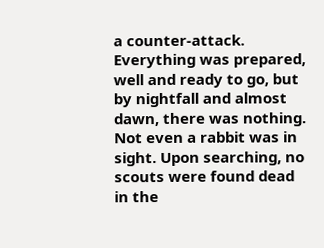a counter-attack. Everything was prepared, well and ready to go, but by nightfall and almost dawn, there was nothing. Not even a rabbit was in sight. Upon searching, no scouts were found dead in the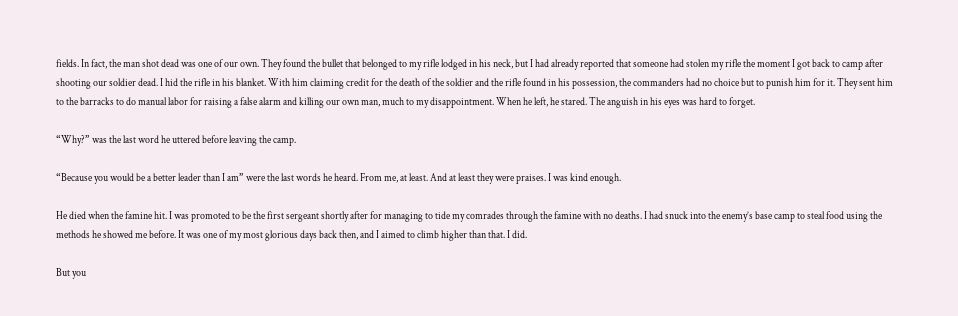fields. In fact, the man shot dead was one of our own. They found the bullet that belonged to my rifle lodged in his neck, but I had already reported that someone had stolen my rifle the moment I got back to camp after shooting our soldier dead. I hid the rifle in his blanket. With him claiming credit for the death of the soldier and the rifle found in his possession, the commanders had no choice but to punish him for it. They sent him to the barracks to do manual labor for raising a false alarm and killing our own man, much to my disappointment. When he left, he stared. The anguish in his eyes was hard to forget.

“Why?” was the last word he uttered before leaving the camp.

“Because you would be a better leader than I am” were the last words he heard. From me, at least. And at least they were praises. I was kind enough.

He died when the famine hit. I was promoted to be the first sergeant shortly after for managing to tide my comrades through the famine with no deaths. I had snuck into the enemy’s base camp to steal food using the methods he showed me before. It was one of my most glorious days back then, and I aimed to climb higher than that. I did.

But you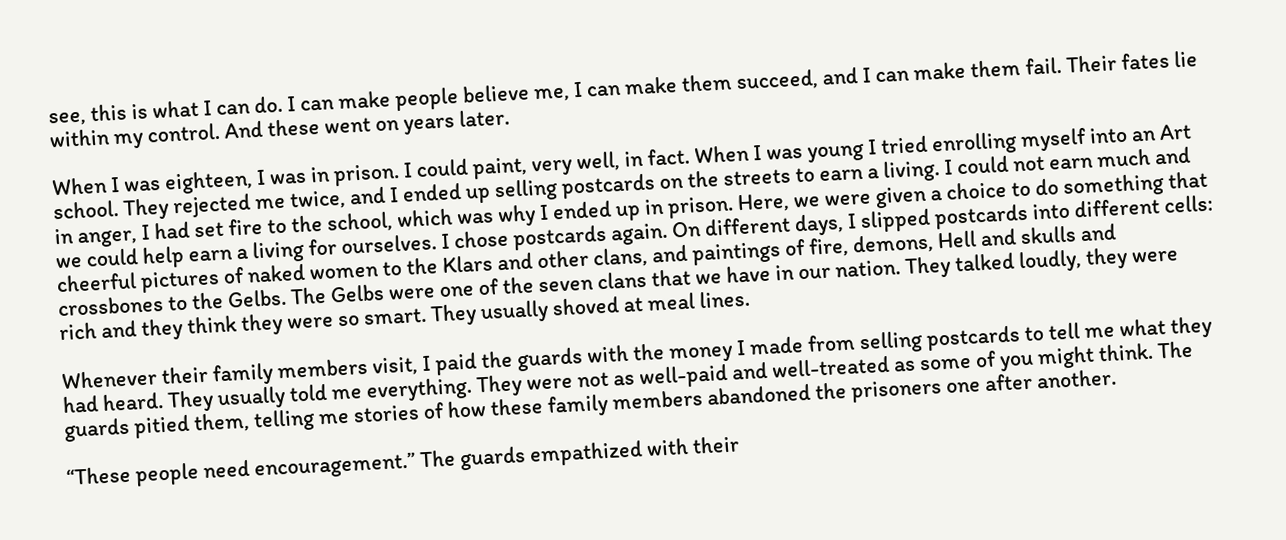see, this is what I can do. I can make people believe me, I can make them succeed, and I can make them fail. Their fates lie within my control. And these went on years later.

When I was eighteen, I was in prison. I could paint, very well, in fact. When I was young I tried enrolling myself into an Art school. They rejected me twice, and I ended up selling postcards on the streets to earn a living. I could not earn much and in anger, I had set fire to the school, which was why I ended up in prison. Here, we were given a choice to do something that we could help earn a living for ourselves. I chose postcards again. On different days, I slipped postcards into different cells: cheerful pictures of naked women to the Klars and other clans, and paintings of fire, demons, Hell and skulls and crossbones to the Gelbs. The Gelbs were one of the seven clans that we have in our nation. They talked loudly, they were rich and they think they were so smart. They usually shoved at meal lines.

Whenever their family members visit, I paid the guards with the money I made from selling postcards to tell me what they had heard. They usually told me everything. They were not as well-paid and well-treated as some of you might think. The guards pitied them, telling me stories of how these family members abandoned the prisoners one after another.

“These people need encouragement.” The guards empathized with their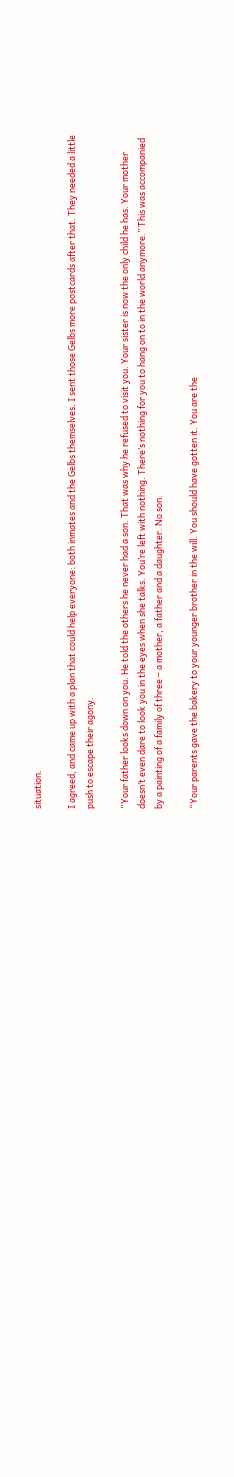situation.

I agreed, and came up with a plan that could help everyone: both inmates and the Gelbs themselves. I sent those Gelbs more postcards after that. They needed a little push to escape their agony.

“Your father looks down on you. He told the others he never had a son. That was why he refused to visit you. Your sister is now the only child he has. Your mother doesn’t even dare to look you in the eyes when she talks. You’re left with nothing. There’s nothing for you to hang on to in the world anymore.” This was accompanied by a painting of a family of three – a mother, a father and a daughter. No son.

“Your parents gave the bakery to your younger brother in the will. You should have gotten it. You are the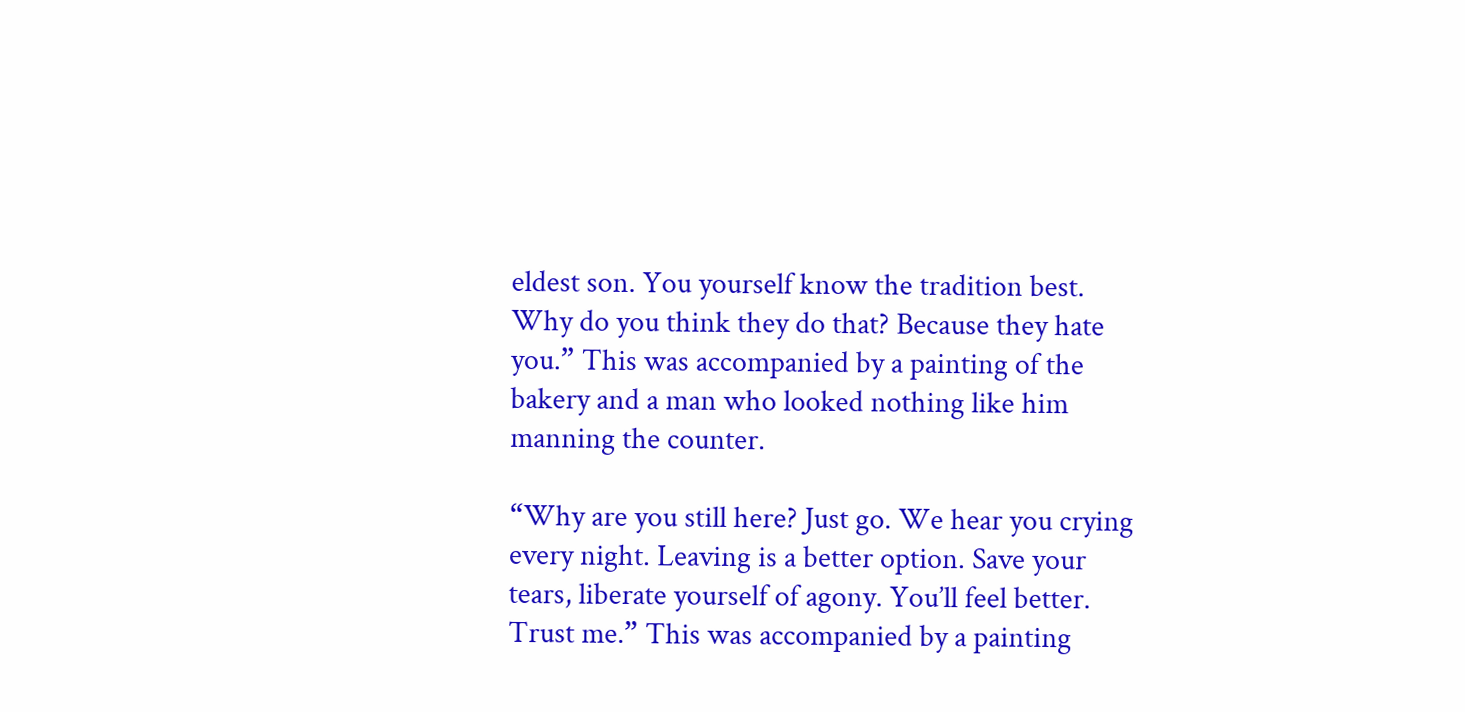eldest son. You yourself know the tradition best. Why do you think they do that? Because they hate you.” This was accompanied by a painting of the bakery and a man who looked nothing like him manning the counter.

“Why are you still here? Just go. We hear you crying every night. Leaving is a better option. Save your tears, liberate yourself of agony. You’ll feel better. Trust me.” This was accompanied by a painting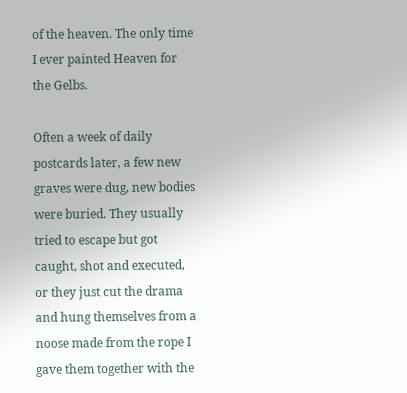of the heaven. The only time I ever painted Heaven for the Gelbs.

Often a week of daily postcards later, a few new graves were dug, new bodies were buried. They usually tried to escape but got caught, shot and executed, or they just cut the drama and hung themselves from a noose made from the rope I gave them together with the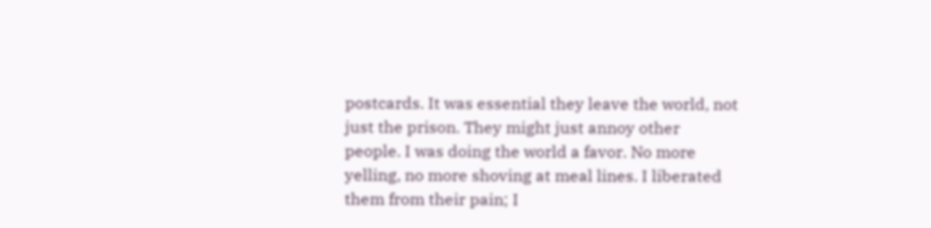postcards. It was essential they leave the world, not just the prison. They might just annoy other people. I was doing the world a favor. No more yelling, no more shoving at meal lines. I liberated them from their pain; I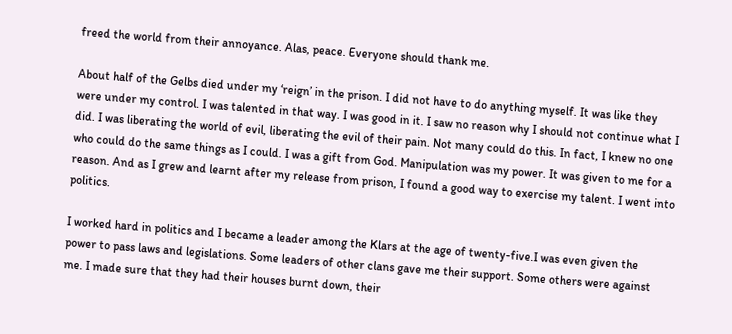freed the world from their annoyance. Alas, peace. Everyone should thank me.

About half of the Gelbs died under my ‘reign’ in the prison. I did not have to do anything myself. It was like they were under my control. I was talented in that way. I was good in it. I saw no reason why I should not continue what I did. I was liberating the world of evil, liberating the evil of their pain. Not many could do this. In fact, I knew no one who could do the same things as I could. I was a gift from God. Manipulation was my power. It was given to me for a reason. And as I grew and learnt after my release from prison, I found a good way to exercise my talent. I went into politics.

I worked hard in politics and I became a leader among the Klars at the age of twenty-five.I was even given the power to pass laws and legislations. Some leaders of other clans gave me their support. Some others were against me. I made sure that they had their houses burnt down, their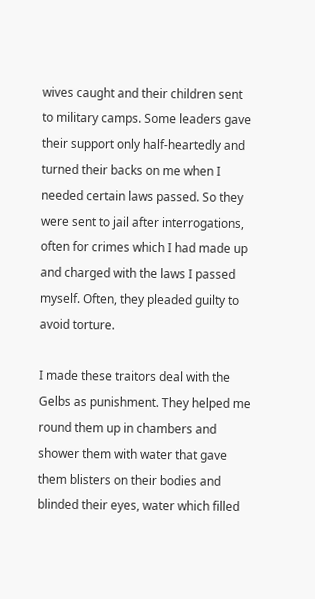wives caught and their children sent to military camps. Some leaders gave their support only half-heartedly and turned their backs on me when I needed certain laws passed. So they were sent to jail after interrogations, often for crimes which I had made up and charged with the laws I passed myself. Often, they pleaded guilty to avoid torture.

I made these traitors deal with the Gelbs as punishment. They helped me round them up in chambers and shower them with water that gave them blisters on their bodies and blinded their eyes, water which filled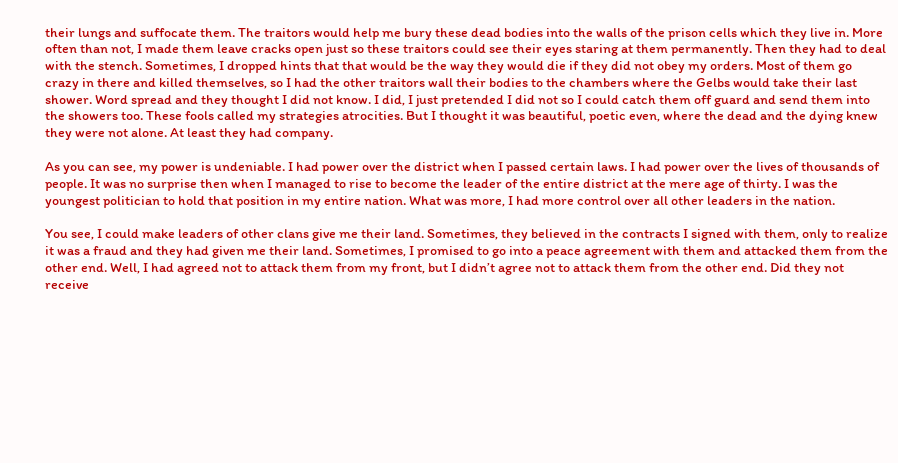their lungs and suffocate them. The traitors would help me bury these dead bodies into the walls of the prison cells which they live in. More often than not, I made them leave cracks open just so these traitors could see their eyes staring at them permanently. Then they had to deal with the stench. Sometimes, I dropped hints that that would be the way they would die if they did not obey my orders. Most of them go crazy in there and killed themselves, so I had the other traitors wall their bodies to the chambers where the Gelbs would take their last shower. Word spread and they thought I did not know. I did, I just pretended I did not so I could catch them off guard and send them into the showers too. These fools called my strategies atrocities. But I thought it was beautiful, poetic even, where the dead and the dying knew they were not alone. At least they had company.

As you can see, my power is undeniable. I had power over the district when I passed certain laws. I had power over the lives of thousands of people. It was no surprise then when I managed to rise to become the leader of the entire district at the mere age of thirty. I was the youngest politician to hold that position in my entire nation. What was more, I had more control over all other leaders in the nation.

You see, I could make leaders of other clans give me their land. Sometimes, they believed in the contracts I signed with them, only to realize it was a fraud and they had given me their land. Sometimes, I promised to go into a peace agreement with them and attacked them from the other end. Well, I had agreed not to attack them from my front, but I didn’t agree not to attack them from the other end. Did they not receive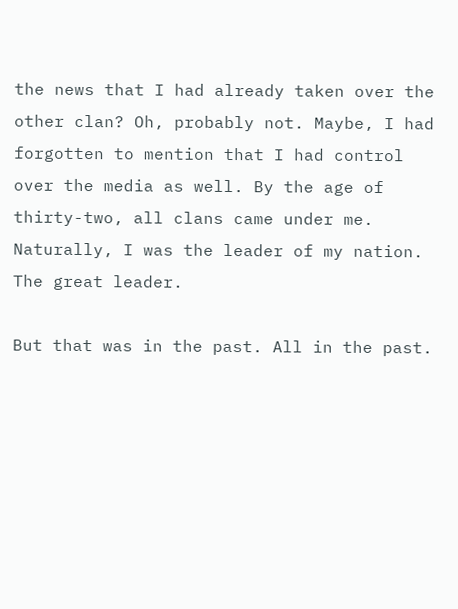the news that I had already taken over the other clan? Oh, probably not. Maybe, I had forgotten to mention that I had control over the media as well. By the age of thirty-two, all clans came under me. Naturally, I was the leader of my nation. The great leader.

But that was in the past. All in the past.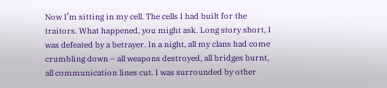Now I’m sitting in my cell. The cells I had built for the traitors. What happened, you might ask. Long story short, I was defeated by a betrayer. In a night, all my clans had come crumbling down – all weapons destroyed, all bridges burnt, all communication lines cut. I was surrounded by other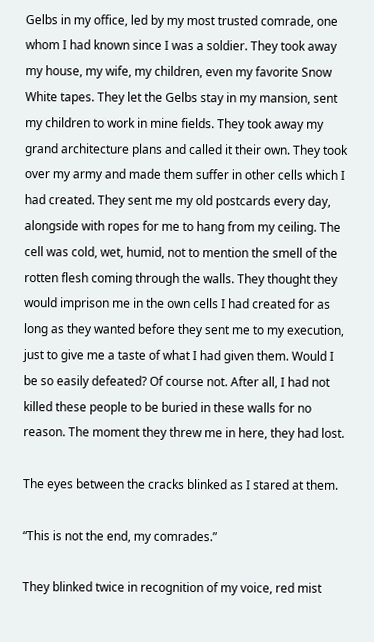Gelbs in my office, led by my most trusted comrade, one whom I had known since I was a soldier. They took away my house, my wife, my children, even my favorite Snow White tapes. They let the Gelbs stay in my mansion, sent my children to work in mine fields. They took away my grand architecture plans and called it their own. They took over my army and made them suffer in other cells which I had created. They sent me my old postcards every day, alongside with ropes for me to hang from my ceiling. The cell was cold, wet, humid, not to mention the smell of the rotten flesh coming through the walls. They thought they would imprison me in the own cells I had created for as long as they wanted before they sent me to my execution, just to give me a taste of what I had given them. Would I be so easily defeated? Of course not. After all, I had not killed these people to be buried in these walls for no reason. The moment they threw me in here, they had lost.

The eyes between the cracks blinked as I stared at them.

“This is not the end, my comrades.”

They blinked twice in recognition of my voice, red mist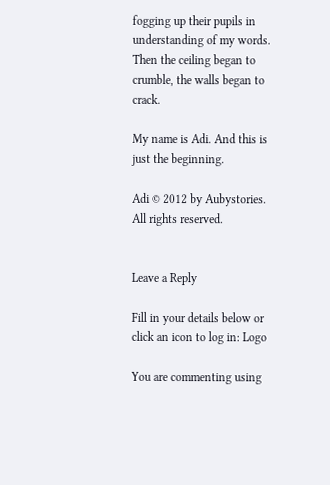fogging up their pupils in understanding of my words. Then the ceiling began to crumble, the walls began to crack.

My name is Adi. And this is just the beginning.

Adi © 2012 by Aubystories. All rights reserved.


Leave a Reply

Fill in your details below or click an icon to log in: Logo

You are commenting using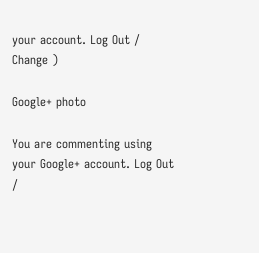your account. Log Out /  Change )

Google+ photo

You are commenting using your Google+ account. Log Out /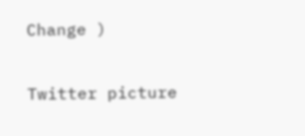Change )

Twitter picture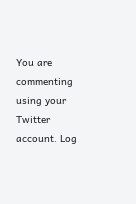You are commenting using your Twitter account. Log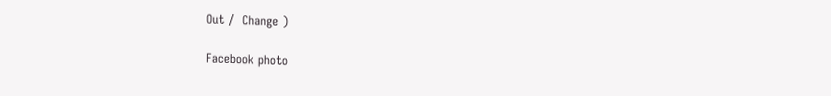Out /  Change )

Facebook photo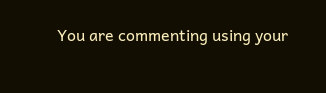You are commenting using your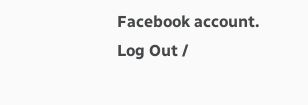Facebook account. Log Out /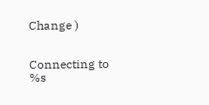Change )


Connecting to %s